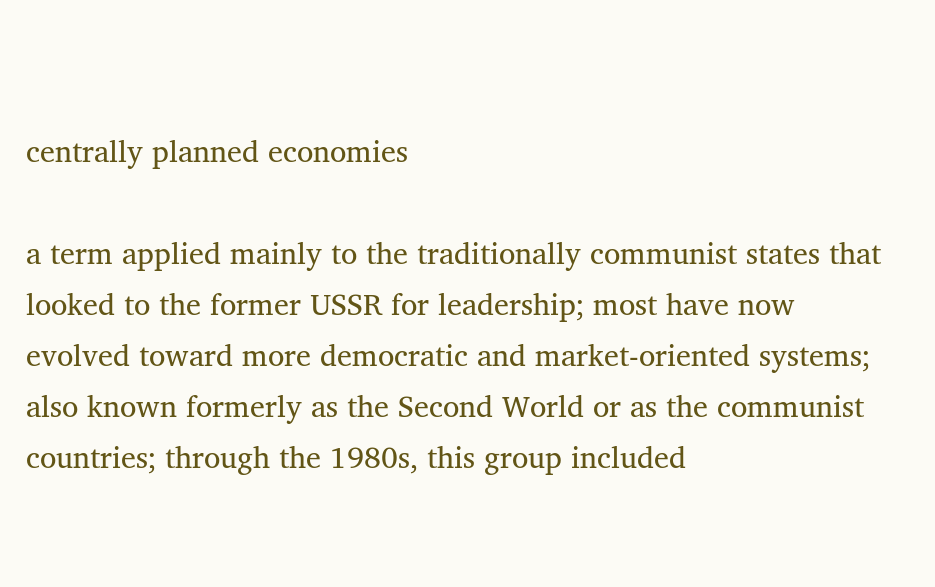centrally planned economies

a term applied mainly to the traditionally communist states that looked to the former USSR for leadership; most have now evolved toward more democratic and market-oriented systems; also known formerly as the Second World or as the communist countries; through the 1980s, this group included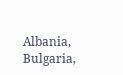Albania, Bulgaria,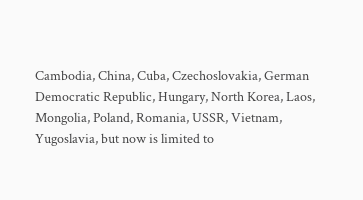Cambodia, China, Cuba, Czechoslovakia, German Democratic Republic, Hungary, North Korea, Laos, Mongolia, Poland, Romania, USSR, Vietnam, Yugoslavia, but now is limited to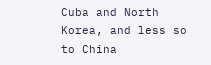Cuba and North Korea, and less so to China